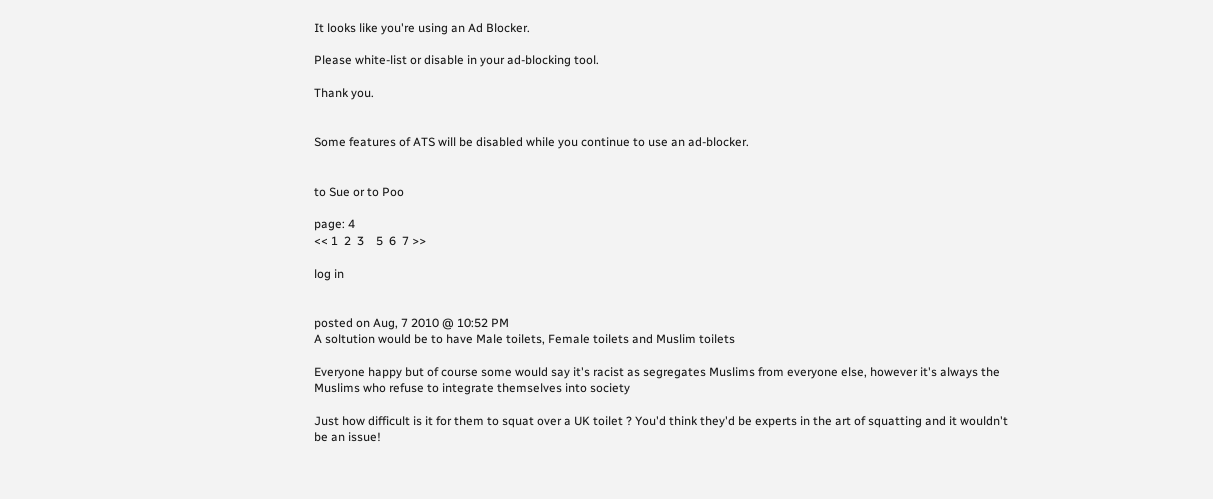It looks like you're using an Ad Blocker.

Please white-list or disable in your ad-blocking tool.

Thank you.


Some features of ATS will be disabled while you continue to use an ad-blocker.


to Sue or to Poo

page: 4
<< 1  2  3    5  6  7 >>

log in


posted on Aug, 7 2010 @ 10:52 PM
A soltution would be to have Male toilets, Female toilets and Muslim toilets

Everyone happy but of course some would say it's racist as segregates Muslims from everyone else, however it's always the Muslims who refuse to integrate themselves into society

Just how difficult is it for them to squat over a UK toilet ? You'd think they'd be experts in the art of squatting and it wouldn't be an issue!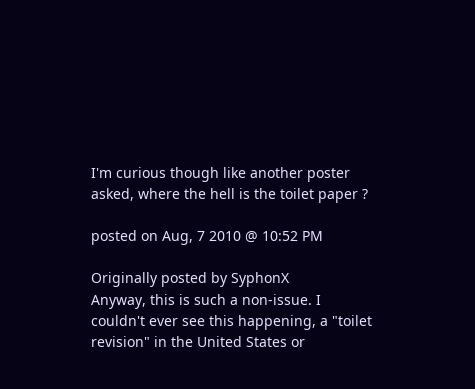I'm curious though like another poster asked, where the hell is the toilet paper ?

posted on Aug, 7 2010 @ 10:52 PM

Originally posted by SyphonX
Anyway, this is such a non-issue. I couldn't ever see this happening, a "toilet revision" in the United States or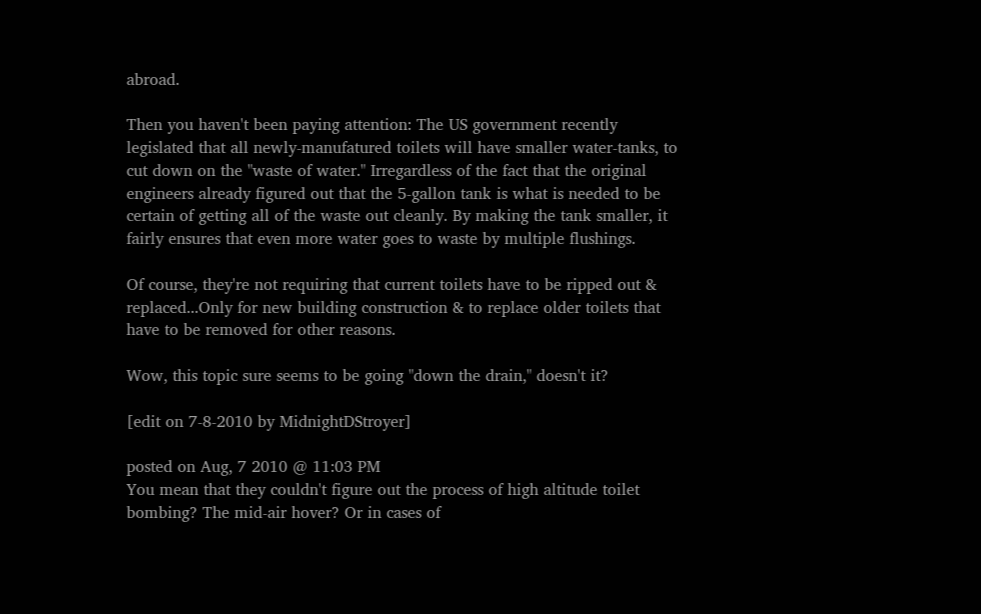abroad.

Then you haven't been paying attention: The US government recently legislated that all newly-manufatured toilets will have smaller water-tanks, to cut down on the "waste of water." Irregardless of the fact that the original engineers already figured out that the 5-gallon tank is what is needed to be certain of getting all of the waste out cleanly. By making the tank smaller, it fairly ensures that even more water goes to waste by multiple flushings.

Of course, they're not requiring that current toilets have to be ripped out & replaced...Only for new building construction & to replace older toilets that have to be removed for other reasons.

Wow, this topic sure seems to be going "down the drain," doesn't it?

[edit on 7-8-2010 by MidnightDStroyer]

posted on Aug, 7 2010 @ 11:03 PM
You mean that they couldn't figure out the process of high altitude toilet bombing? The mid-air hover? Or in cases of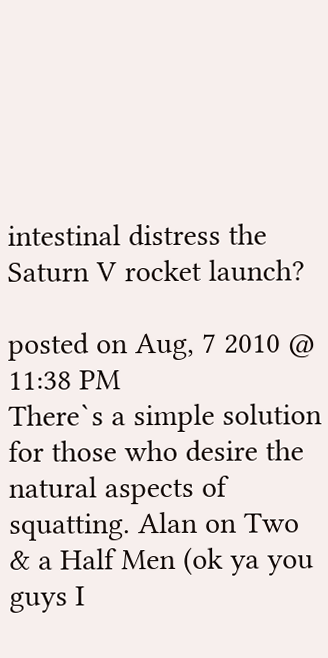intestinal distress the Saturn V rocket launch?

posted on Aug, 7 2010 @ 11:38 PM
There`s a simple solution for those who desire the natural aspects of squatting. Alan on Two & a Half Men (ok ya you guys I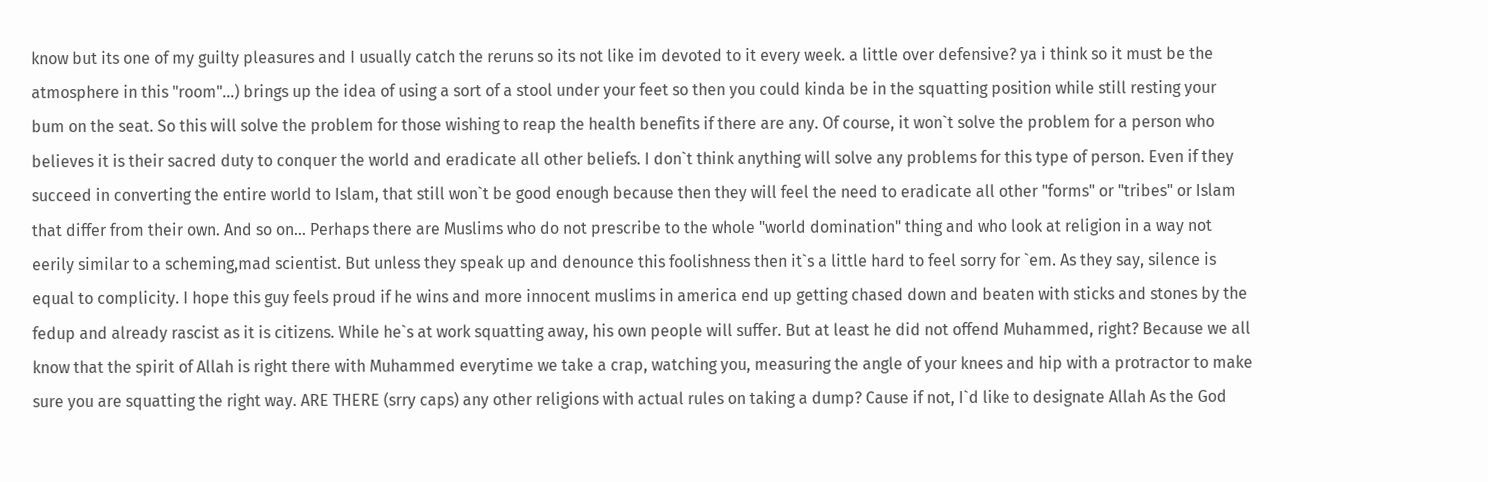know but its one of my guilty pleasures and I usually catch the reruns so its not like im devoted to it every week. a little over defensive? ya i think so it must be the atmosphere in this "room"...) brings up the idea of using a sort of a stool under your feet so then you could kinda be in the squatting position while still resting your bum on the seat. So this will solve the problem for those wishing to reap the health benefits if there are any. Of course, it won`t solve the problem for a person who believes it is their sacred duty to conquer the world and eradicate all other beliefs. I don`t think anything will solve any problems for this type of person. Even if they succeed in converting the entire world to Islam, that still won`t be good enough because then they will feel the need to eradicate all other "forms" or "tribes" or Islam that differ from their own. And so on... Perhaps there are Muslims who do not prescribe to the whole "world domination" thing and who look at religion in a way not eerily similar to a scheming,mad scientist. But unless they speak up and denounce this foolishness then it`s a little hard to feel sorry for `em. As they say, silence is equal to complicity. I hope this guy feels proud if he wins and more innocent muslims in america end up getting chased down and beaten with sticks and stones by the fedup and already rascist as it is citizens. While he`s at work squatting away, his own people will suffer. But at least he did not offend Muhammed, right? Because we all know that the spirit of Allah is right there with Muhammed everytime we take a crap, watching you, measuring the angle of your knees and hip with a protractor to make sure you are squatting the right way. ARE THERE (srry caps) any other religions with actual rules on taking a dump? Cause if not, I`d like to designate Allah As the God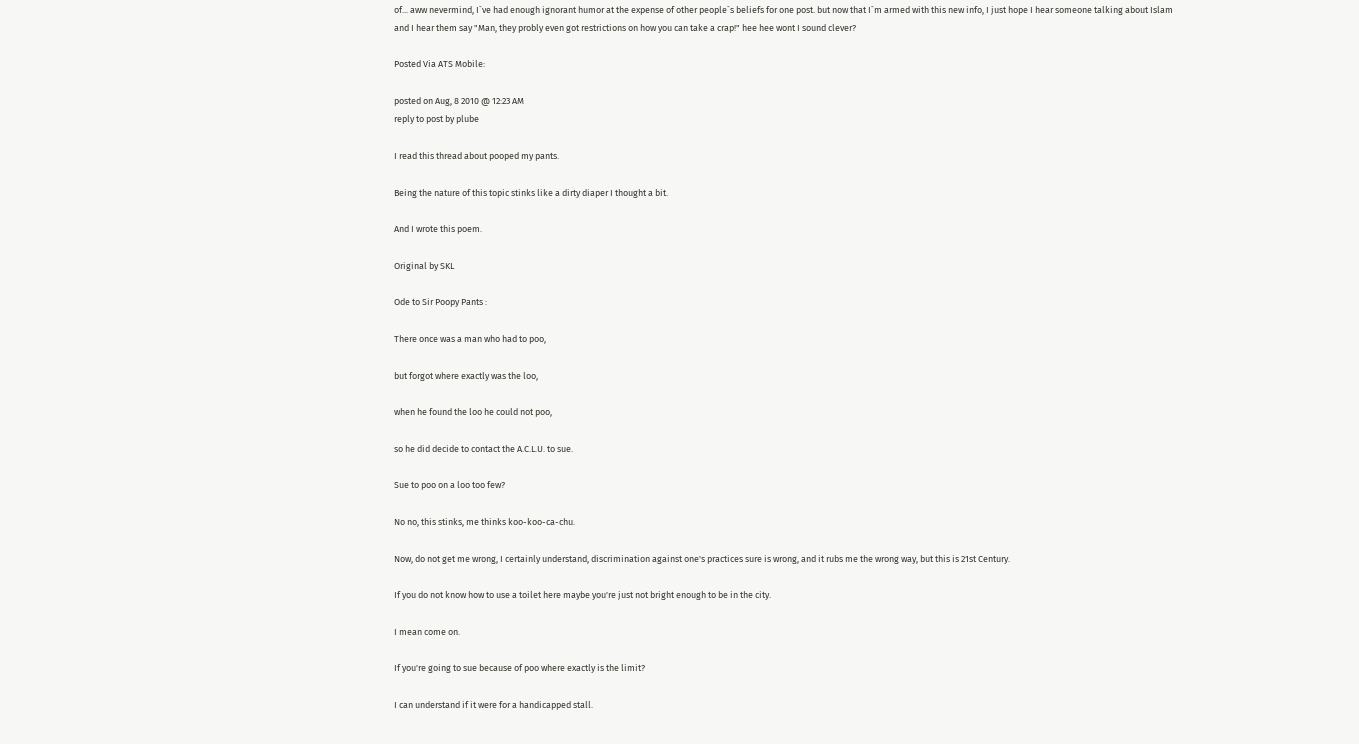of... aww nevermind, I`ve had enough ignorant humor at the expense of other people`s beliefs for one post. but now that I`m armed with this new info, I just hope I hear someone talking about Islam and I hear them say "Man, they probly even got restrictions on how you can take a crap!" hee hee wont I sound clever?

Posted Via ATS Mobile:

posted on Aug, 8 2010 @ 12:23 AM
reply to post by plube

I read this thread about pooped my pants.

Being the nature of this topic stinks like a dirty diaper I thought a bit.

And I wrote this poem.

Original by SKL

Ode to Sir Poopy Pants :

There once was a man who had to poo,

but forgot where exactly was the loo,

when he found the loo he could not poo,

so he did decide to contact the A.C.L.U. to sue.

Sue to poo on a loo too few?

No no, this stinks, me thinks koo-koo-ca-chu.

Now, do not get me wrong, I certainly understand, discrimination against one's practices sure is wrong, and it rubs me the wrong way, but this is 21st Century.

If you do not know how to use a toilet here maybe you're just not bright enough to be in the city.

I mean come on.

If you're going to sue because of poo where exactly is the limit?

I can understand if it were for a handicapped stall.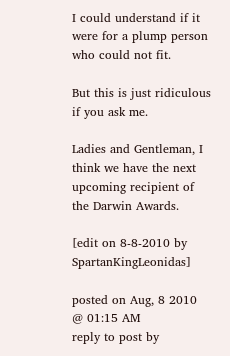I could understand if it were for a plump person who could not fit.

But this is just ridiculous if you ask me.

Ladies and Gentleman, I think we have the next upcoming recipient of the Darwin Awards.

[edit on 8-8-2010 by SpartanKingLeonidas]

posted on Aug, 8 2010 @ 01:15 AM
reply to post by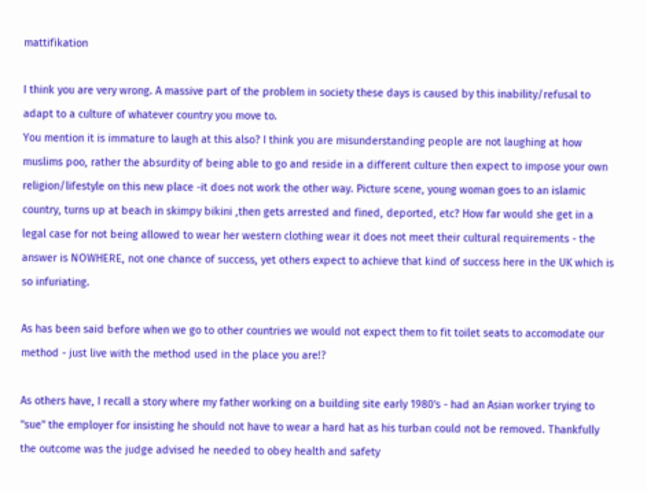mattifikation

I think you are very wrong. A massive part of the problem in society these days is caused by this inability/refusal to adapt to a culture of whatever country you move to.
You mention it is immature to laugh at this also? I think you are misunderstanding people are not laughing at how muslims poo, rather the absurdity of being able to go and reside in a different culture then expect to impose your own religion/lifestyle on this new place -it does not work the other way. Picture scene, young woman goes to an islamic country, turns up at beach in skimpy bikini ,then gets arrested and fined, deported, etc? How far would she get in a legal case for not being allowed to wear her western clothing wear it does not meet their cultural requirements - the answer is NOWHERE, not one chance of success, yet others expect to achieve that kind of success here in the UK which is so infuriating.

As has been said before when we go to other countries we would not expect them to fit toilet seats to accomodate our method - just live with the method used in the place you are!?

As others have, I recall a story where my father working on a building site early 1980's - had an Asian worker trying to "sue" the employer for insisting he should not have to wear a hard hat as his turban could not be removed. Thankfully the outcome was the judge advised he needed to obey health and safety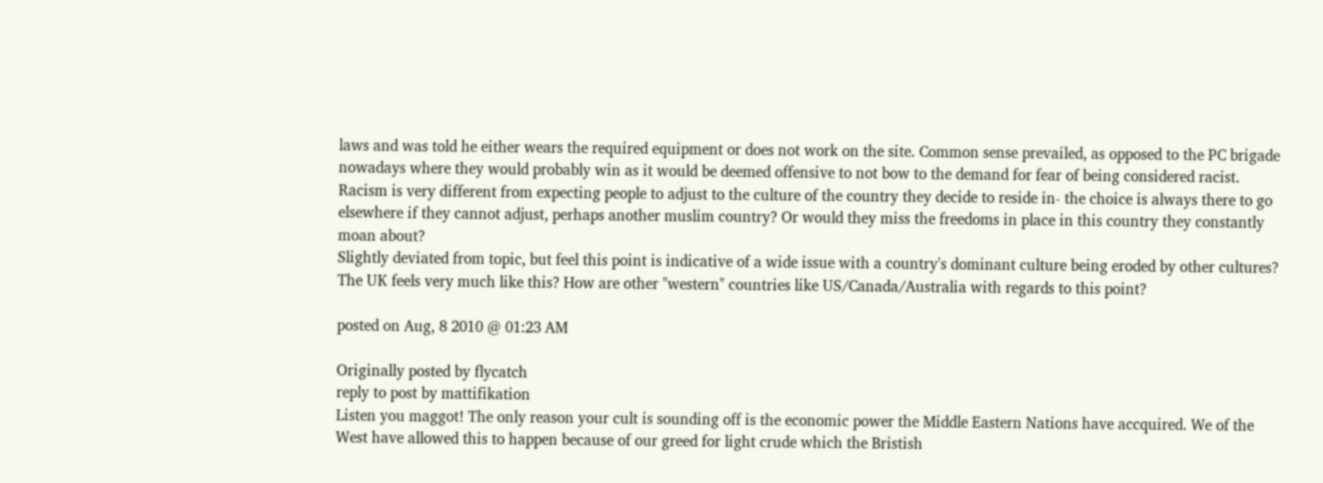laws and was told he either wears the required equipment or does not work on the site. Common sense prevailed, as opposed to the PC brigade nowadays where they would probably win as it would be deemed offensive to not bow to the demand for fear of being considered racist. Racism is very different from expecting people to adjust to the culture of the country they decide to reside in- the choice is always there to go elsewhere if they cannot adjust, perhaps another muslim country? Or would they miss the freedoms in place in this country they constantly moan about?
Slightly deviated from topic, but feel this point is indicative of a wide issue with a country's dominant culture being eroded by other cultures? The UK feels very much like this? How are other "western" countries like US/Canada/Australia with regards to this point?

posted on Aug, 8 2010 @ 01:23 AM

Originally posted by flycatch
reply to post by mattifikation
Listen you maggot! The only reason your cult is sounding off is the economic power the Middle Eastern Nations have accquired. We of the West have allowed this to happen because of our greed for light crude which the Bristish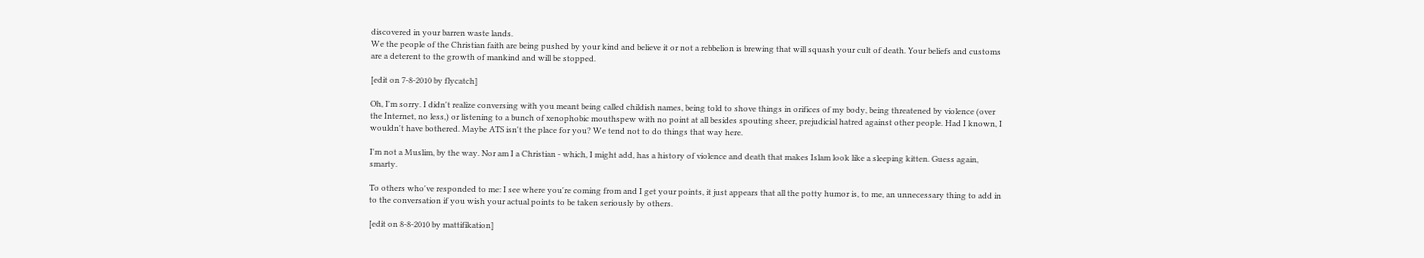discovered in your barren waste lands.
We the people of the Christian faith are being pushed by your kind and believe it or not a rebbelion is brewing that will squash your cult of death. Your beliefs and customs are a deterent to the growth of mankind and will be stopped.

[edit on 7-8-2010 by flycatch]

Oh, I'm sorry. I didn't realize conversing with you meant being called childish names, being told to shove things in orifices of my body, being threatened by violence (over the Internet, no less,) or listening to a bunch of xenophobic mouthspew with no point at all besides spouting sheer, prejudicial hatred against other people. Had I known, I wouldn't have bothered. Maybe ATS isn't the place for you? We tend not to do things that way here.

I'm not a Muslim, by the way. Nor am I a Christian - which, I might add, has a history of violence and death that makes Islam look like a sleeping kitten. Guess again, smarty.

To others who've responded to me: I see where you're coming from and I get your points, it just appears that all the potty humor is, to me, an unnecessary thing to add in to the conversation if you wish your actual points to be taken seriously by others.

[edit on 8-8-2010 by mattifikation]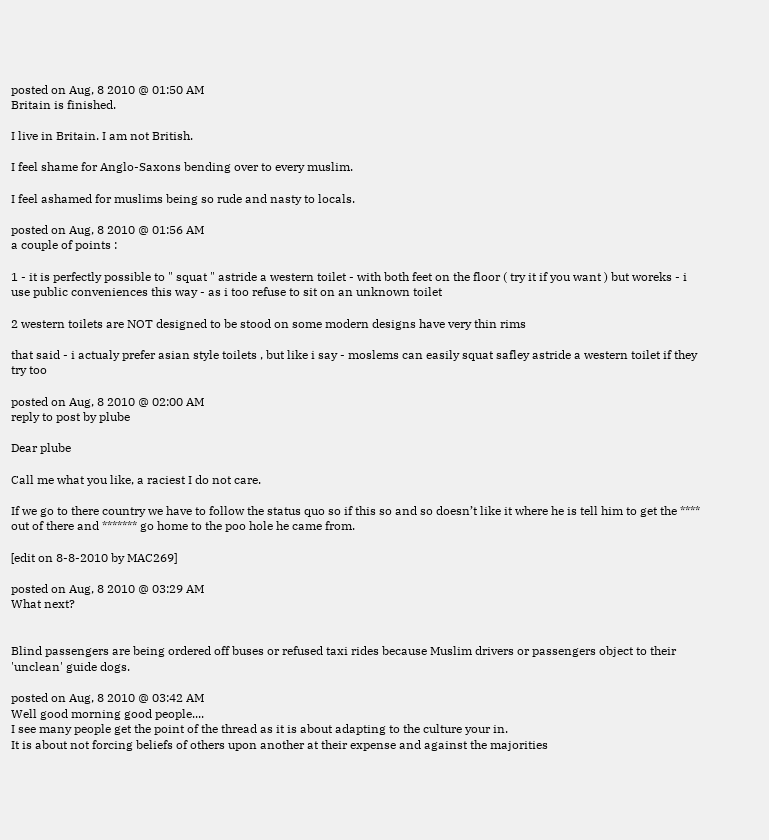posted on Aug, 8 2010 @ 01:50 AM
Britain is finished.

I live in Britain. I am not British.

I feel shame for Anglo-Saxons bending over to every muslim.

I feel ashamed for muslims being so rude and nasty to locals.

posted on Aug, 8 2010 @ 01:56 AM
a couple of points :

1 - it is perfectly possible to " squat " astride a western toilet - with both feet on the floor ( try it if you want ) but woreks - i use public conveniences this way - as i too refuse to sit on an unknown toilet

2 western toilets are NOT designed to be stood on some modern designs have very thin rims

that said - i actualy prefer asian style toilets , but like i say - moslems can easily squat safley astride a western toilet if they try too

posted on Aug, 8 2010 @ 02:00 AM
reply to post by plube

Dear plube

Call me what you like, a raciest I do not care.

If we go to there country we have to follow the status quo so if this so and so doesn’t like it where he is tell him to get the **** out of there and ******* go home to the poo hole he came from.

[edit on 8-8-2010 by MAC269]

posted on Aug, 8 2010 @ 03:29 AM
What next?


Blind passengers are being ordered off buses or refused taxi rides because Muslim drivers or passengers object to their 'unclean' guide dogs.

posted on Aug, 8 2010 @ 03:42 AM
Well good morning good people....
I see many people get the point of the thread as it is about adapting to the culture your in.
It is about not forcing beliefs of others upon another at their expense and against the majorities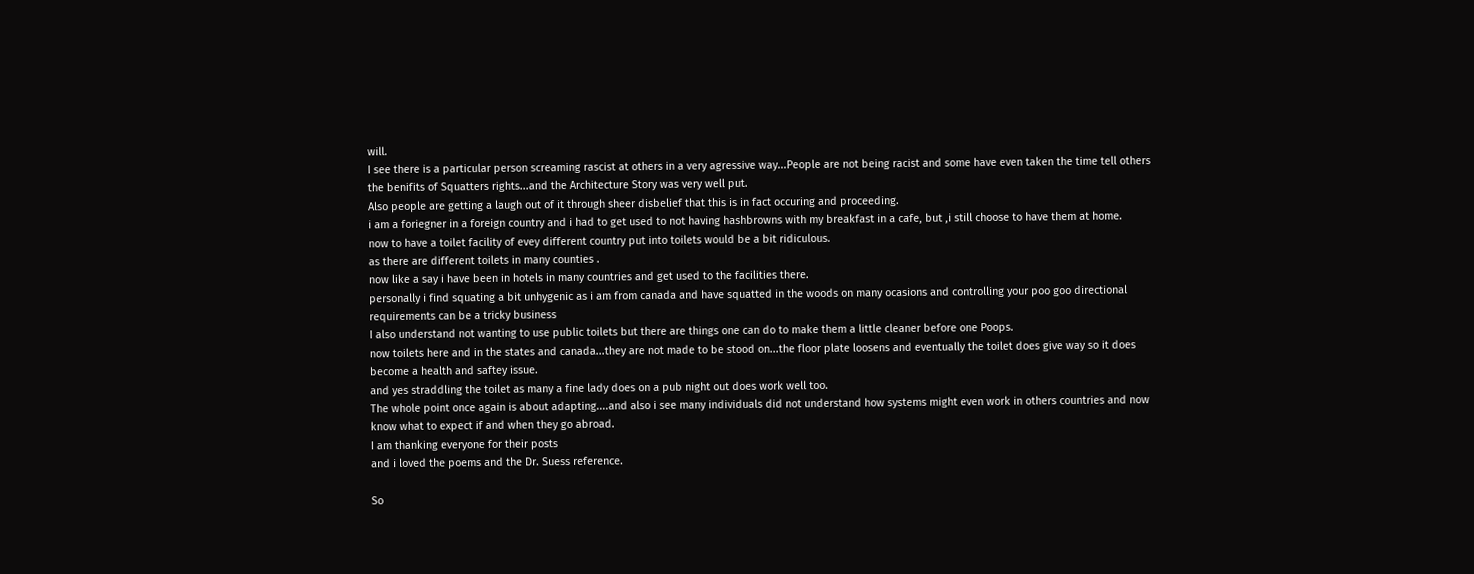will.
I see there is a particular person screaming rascist at others in a very agressive way...People are not being racist and some have even taken the time tell others the benifits of Squatters rights...and the Architecture Story was very well put.
Also people are getting a laugh out of it through sheer disbelief that this is in fact occuring and proceeding.
i am a foriegner in a foreign country and i had to get used to not having hashbrowns with my breakfast in a cafe, but ,i still choose to have them at home.
now to have a toilet facility of evey different country put into toilets would be a bit ridiculous.
as there are different toilets in many counties .
now like a say i have been in hotels in many countries and get used to the facilities there.
personally i find squating a bit unhygenic as i am from canada and have squatted in the woods on many ocasions and controlling your poo goo directional requirements can be a tricky business
I also understand not wanting to use public toilets but there are things one can do to make them a little cleaner before one Poops.
now toilets here and in the states and canada...they are not made to be stood on...the floor plate loosens and eventually the toilet does give way so it does become a health and saftey issue.
and yes straddling the toilet as many a fine lady does on a pub night out does work well too.
The whole point once again is about adapting....and also i see many individuals did not understand how systems might even work in others countries and now know what to expect if and when they go abroad.
I am thanking everyone for their posts
and i loved the poems and the Dr. Suess reference.

So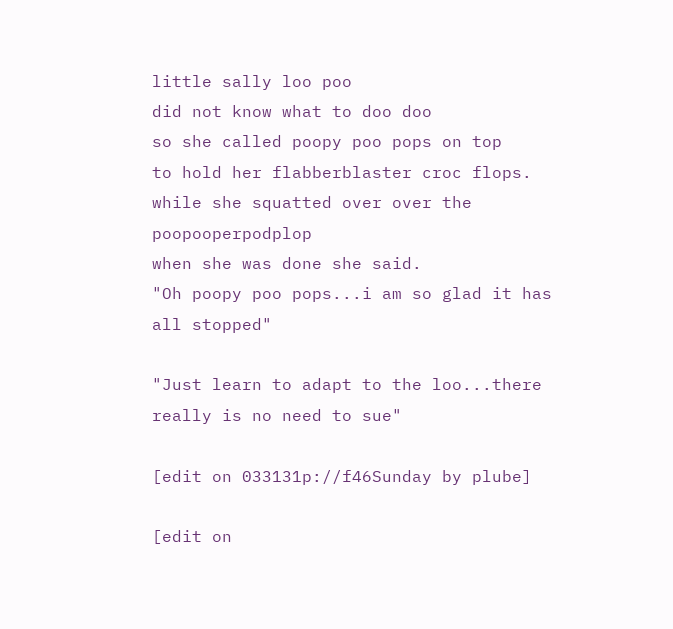little sally loo poo
did not know what to doo doo
so she called poopy poo pops on top
to hold her flabberblaster croc flops.
while she squatted over over the poopooperpodplop
when she was done she said.
"Oh poopy poo pops...i am so glad it has all stopped"

"Just learn to adapt to the loo...there really is no need to sue"

[edit on 033131p://f46Sunday by plube]

[edit on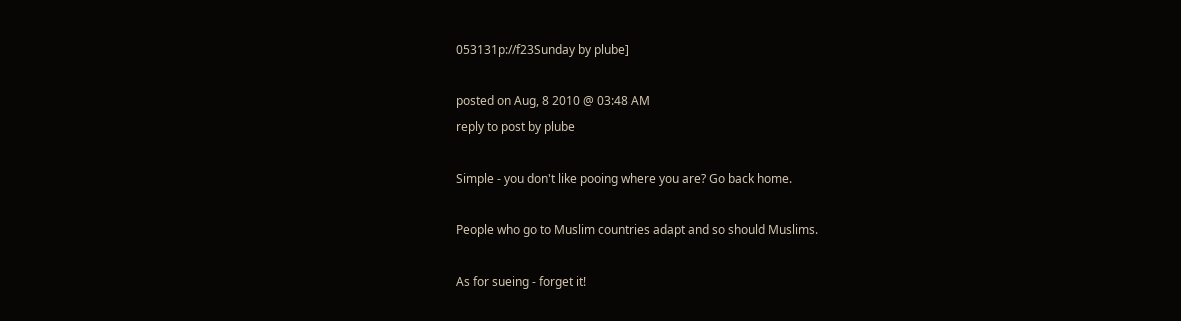053131p://f23Sunday by plube]

posted on Aug, 8 2010 @ 03:48 AM
reply to post by plube

Simple - you don't like pooing where you are? Go back home.

People who go to Muslim countries adapt and so should Muslims.

As for sueing - forget it!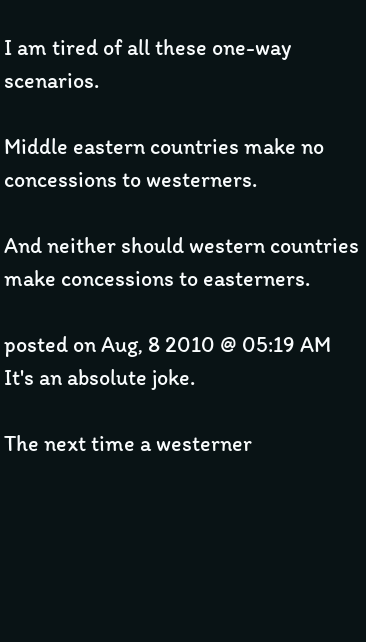I am tired of all these one-way scenarios.

Middle eastern countries make no concessions to westerners.

And neither should western countries make concessions to easterners.

posted on Aug, 8 2010 @ 05:19 AM
It's an absolute joke.

The next time a westerner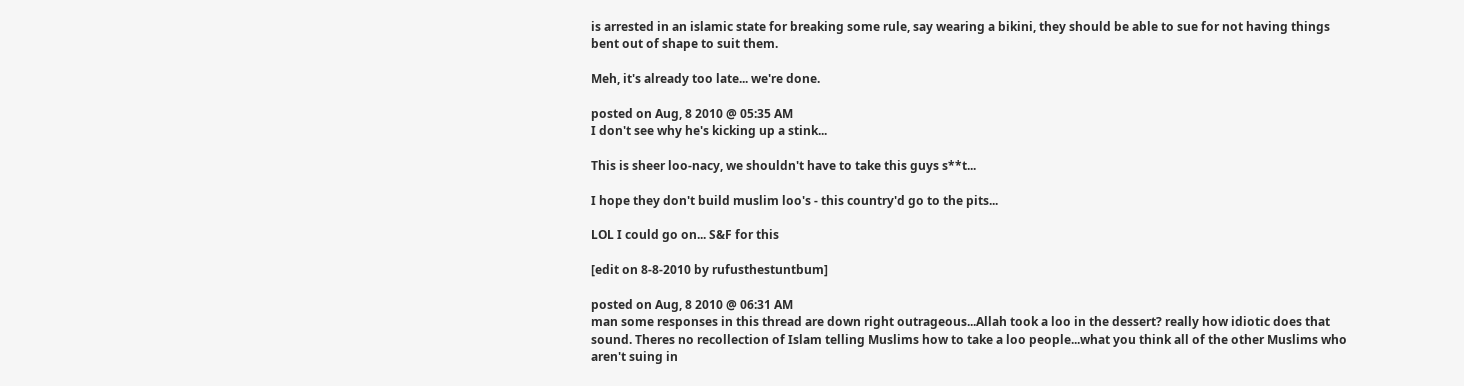is arrested in an islamic state for breaking some rule, say wearing a bikini, they should be able to sue for not having things bent out of shape to suit them.

Meh, it's already too late... we're done.

posted on Aug, 8 2010 @ 05:35 AM
I don't see why he's kicking up a stink...

This is sheer loo-nacy, we shouldn't have to take this guys s**t...

I hope they don't build muslim loo's - this country'd go to the pits...

LOL I could go on... S&F for this

[edit on 8-8-2010 by rufusthestuntbum]

posted on Aug, 8 2010 @ 06:31 AM
man some responses in this thread are down right outrageous...Allah took a loo in the dessert? really how idiotic does that sound. Theres no recollection of Islam telling Muslims how to take a loo people...what you think all of the other Muslims who aren't suing in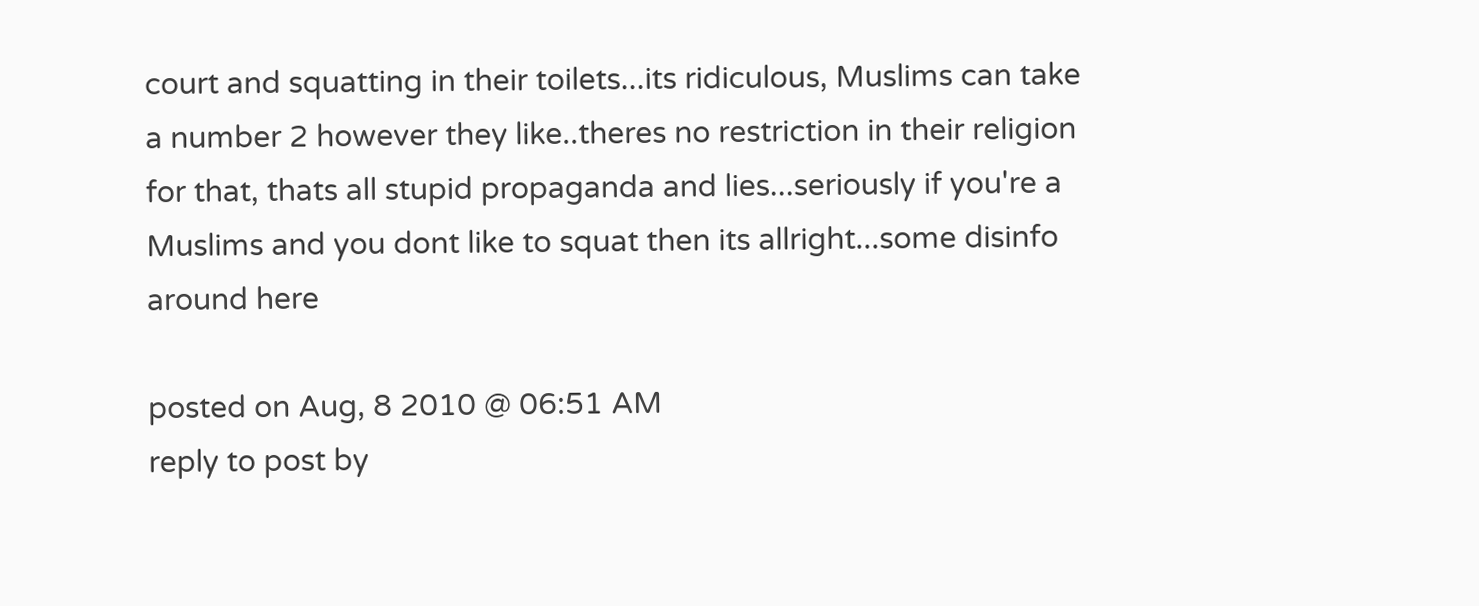court and squatting in their toilets...its ridiculous, Muslims can take a number 2 however they like..theres no restriction in their religion for that, thats all stupid propaganda and lies...seriously if you're a Muslims and you dont like to squat then its allright...some disinfo around here

posted on Aug, 8 2010 @ 06:51 AM
reply to post by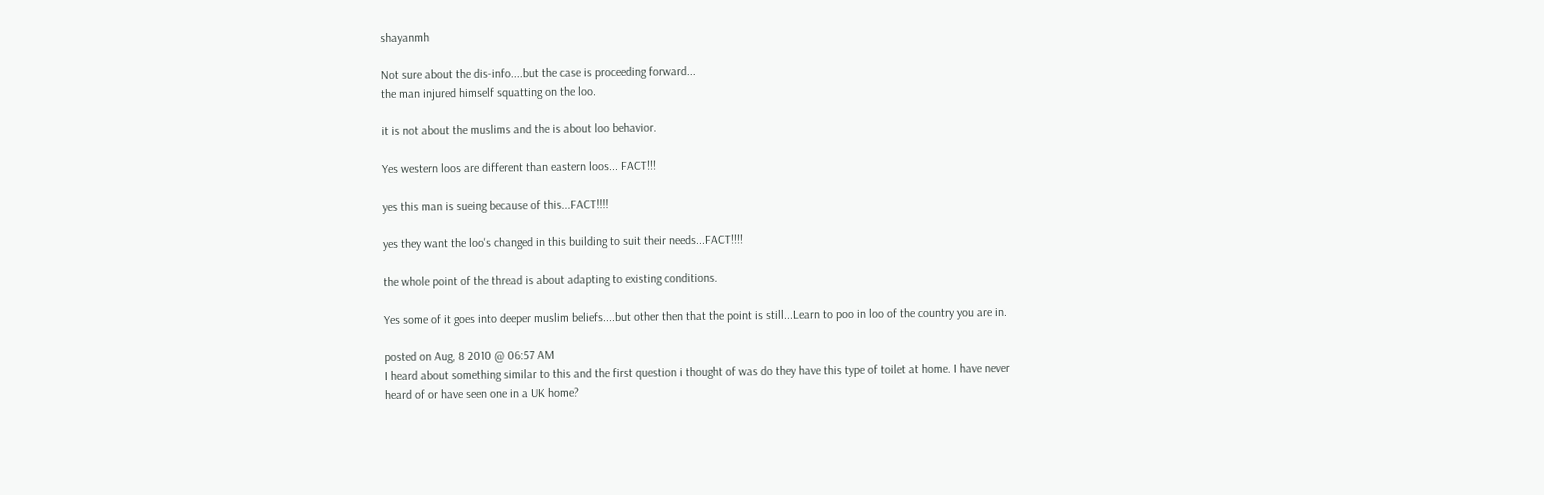shayanmh

Not sure about the dis-info....but the case is proceeding forward...
the man injured himself squatting on the loo.

it is not about the muslims and the is about loo behavior.

Yes western loos are different than eastern loos... FACT!!!

yes this man is sueing because of this...FACT!!!!

yes they want the loo's changed in this building to suit their needs...FACT!!!!

the whole point of the thread is about adapting to existing conditions.

Yes some of it goes into deeper muslim beliefs....but other then that the point is still...Learn to poo in loo of the country you are in.

posted on Aug, 8 2010 @ 06:57 AM
I heard about something similar to this and the first question i thought of was do they have this type of toilet at home. I have never heard of or have seen one in a UK home?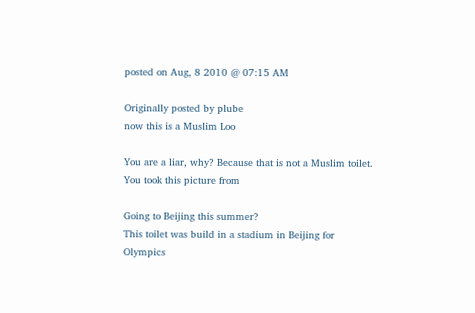posted on Aug, 8 2010 @ 07:15 AM

Originally posted by plube
now this is a Muslim Loo

You are a liar, why? Because that is not a Muslim toilet. You took this picture from

Going to Beijing this summer?
This toilet was build in a stadium in Beijing for Olympics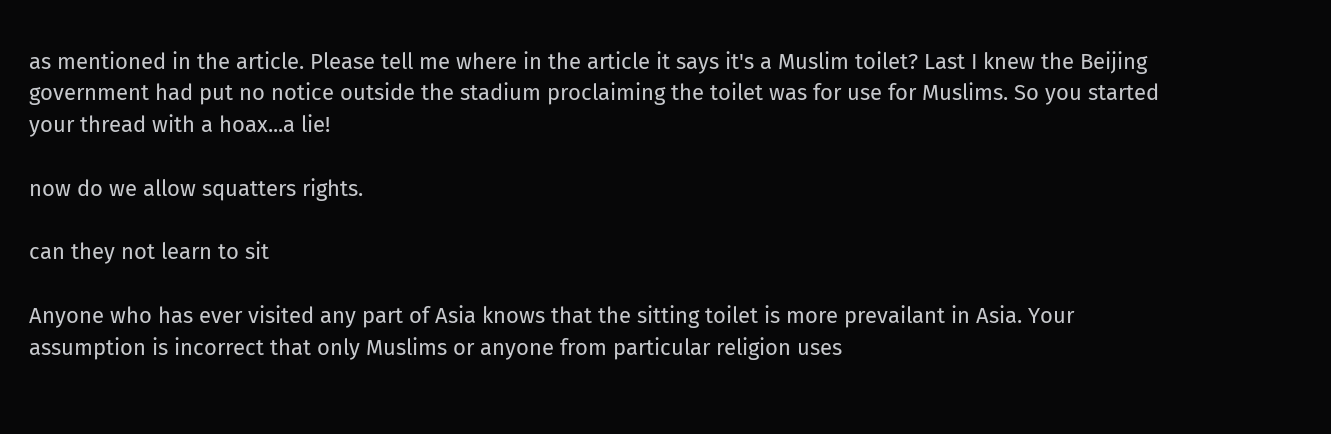as mentioned in the article. Please tell me where in the article it says it's a Muslim toilet? Last I knew the Beijing government had put no notice outside the stadium proclaiming the toilet was for use for Muslims. So you started your thread with a hoax...a lie!

now do we allow squatters rights.

can they not learn to sit

Anyone who has ever visited any part of Asia knows that the sitting toilet is more prevailant in Asia. Your assumption is incorrect that only Muslims or anyone from particular religion uses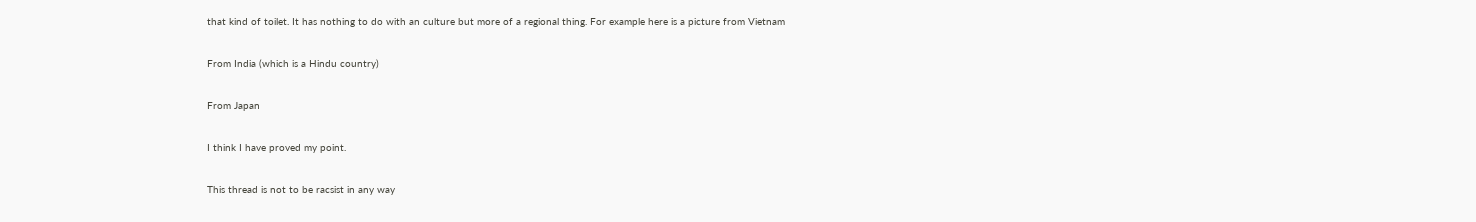that kind of toilet. It has nothing to do with an culture but more of a regional thing. For example here is a picture from Vietnam

From India (which is a Hindu country)

From Japan

I think I have proved my point.

This thread is not to be racsist in any way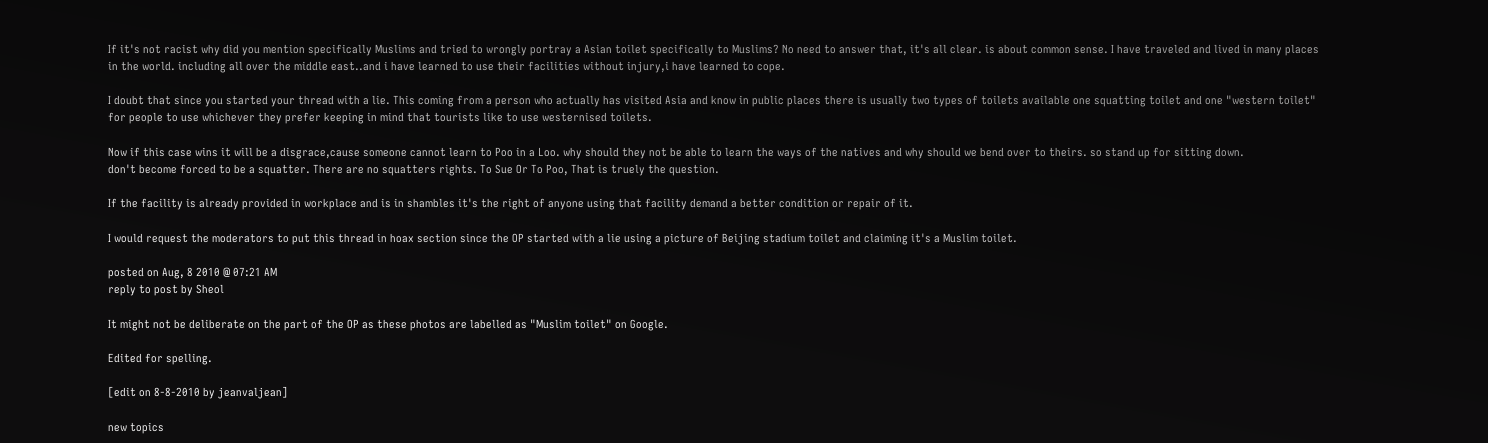If it's not racist why did you mention specifically Muslims and tried to wrongly portray a Asian toilet specifically to Muslims? No need to answer that, it's all clear. is about common sense. I have traveled and lived in many places in the world. including all over the middle east..and i have learned to use their facilities without injury,i have learned to cope.

I doubt that since you started your thread with a lie. This coming from a person who actually has visited Asia and know in public places there is usually two types of toilets available one squatting toilet and one "western toilet" for people to use whichever they prefer keeping in mind that tourists like to use westernised toilets.

Now if this case wins it will be a disgrace,cause someone cannot learn to Poo in a Loo. why should they not be able to learn the ways of the natives and why should we bend over to theirs. so stand up for sitting down.
don't become forced to be a squatter. There are no squatters rights. To Sue Or To Poo, That is truely the question.

If the facility is already provided in workplace and is in shambles it's the right of anyone using that facility demand a better condition or repair of it.

I would request the moderators to put this thread in hoax section since the OP started with a lie using a picture of Beijing stadium toilet and claiming it's a Muslim toilet.

posted on Aug, 8 2010 @ 07:21 AM
reply to post by Sheol

It might not be deliberate on the part of the OP as these photos are labelled as "Muslim toilet" on Google.

Edited for spelling.

[edit on 8-8-2010 by jeanvaljean]

new topics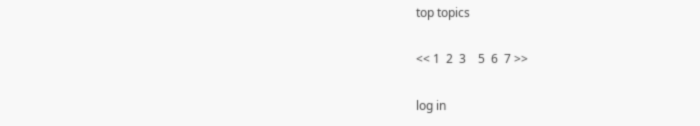top topics

<< 1  2  3    5  6  7 >>

log in